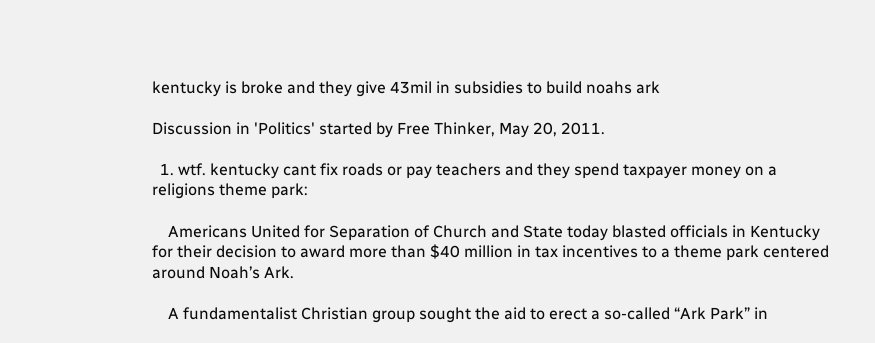kentucky is broke and they give 43mil in subsidies to build noahs ark

Discussion in 'Politics' started by Free Thinker, May 20, 2011.

  1. wtf. kentucky cant fix roads or pay teachers and they spend taxpayer money on a religions theme park:

    Americans United for Separation of Church and State today blasted officials in Kentucky for their decision to award more than $40 million in tax incentives to a theme park centered around Noah’s Ark.

    A fundamentalist Christian group sought the aid to erect a so-called “Ark Park” in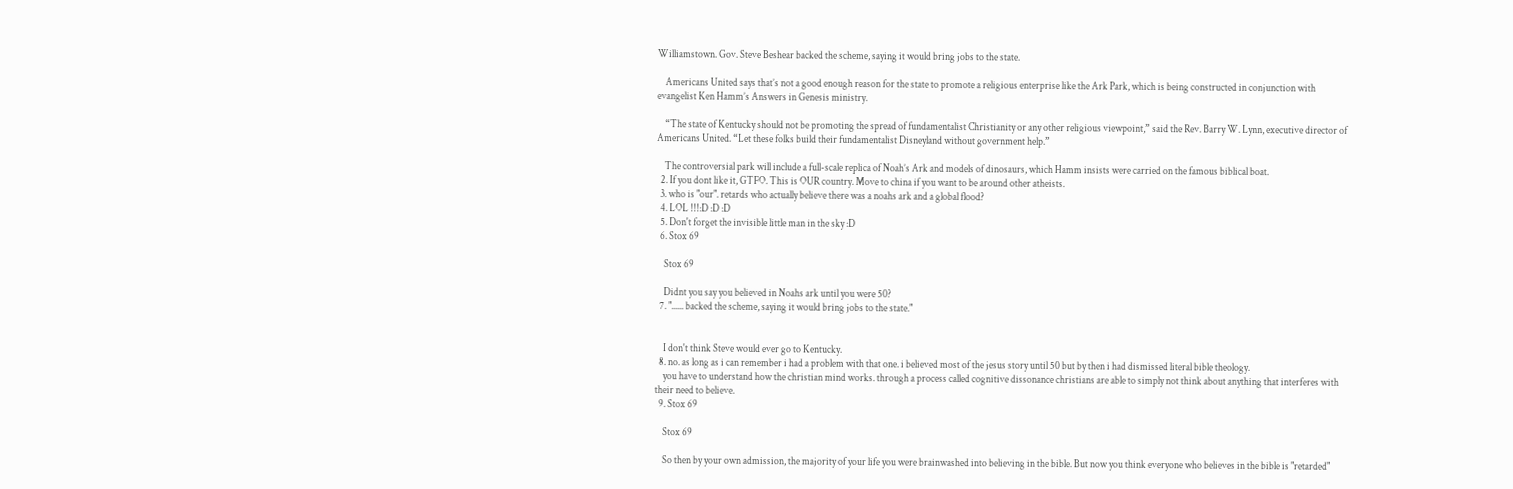Williamstown. Gov. Steve Beshear backed the scheme, saying it would bring jobs to the state.

    Americans United says that’s not a good enough reason for the state to promote a religious enterprise like the Ark Park, which is being constructed in conjunction with evangelist Ken Hamm’s Answers in Genesis ministry.

    “The state of Kentucky should not be promoting the spread of fundamentalist Christianity or any other religious viewpoint,” said the Rev. Barry W. Lynn, executive director of Americans United. “Let these folks build their fundamentalist Disneyland without government help.”

    The controversial park will include a full-scale replica of Noah’s Ark and models of dinosaurs, which Hamm insists were carried on the famous biblical boat.
  2. If you dont like it, GTFO. This is OUR country. Move to china if you want to be around other atheists.
  3. who is "our". retards who actually believe there was a noahs ark and a global flood?
  4. LOL !!!:D :D :D
  5. Don't forget the invisible little man in the sky :D
  6. Stox 69

    Stox 69

    Didnt you say you believed in Noahs ark until you were 50?
  7. "...... backed the scheme, saying it would bring jobs to the state."


    I don't think Steve would ever go to Kentucky.
  8. no. as long as i can remember i had a problem with that one. i believed most of the jesus story until 50 but by then i had dismissed literal bible theology.
    you have to understand how the christian mind works. through a process called cognitive dissonance christians are able to simply not think about anything that interferes with their need to believe.
  9. Stox 69

    Stox 69

    So then by your own admission, the majority of your life you were brainwashed into believing in the bible. But now you think everyone who believes in the bible is "retarded"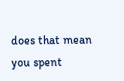does that mean you spent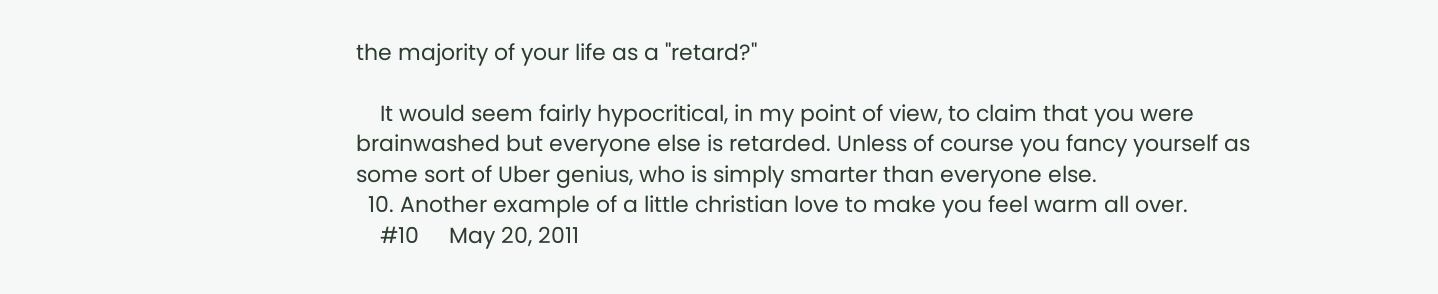the majority of your life as a "retard?"

    It would seem fairly hypocritical, in my point of view, to claim that you were brainwashed but everyone else is retarded. Unless of course you fancy yourself as some sort of Uber genius, who is simply smarter than everyone else.
  10. Another example of a little christian love to make you feel warm all over.
    #10     May 20, 2011